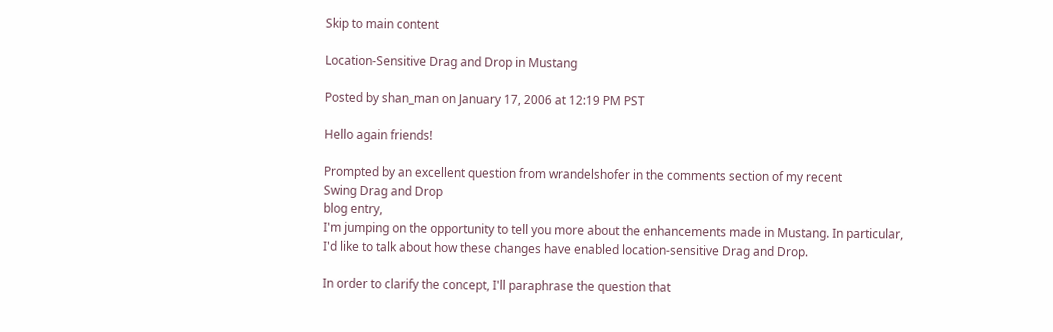Skip to main content

Location-Sensitive Drag and Drop in Mustang

Posted by shan_man on January 17, 2006 at 12:19 PM PST

Hello again friends!

Prompted by an excellent question from wrandelshofer in the comments section of my recent
Swing Drag and Drop
blog entry,
I'm jumping on the opportunity to tell you more about the enhancements made in Mustang. In particular,
I'd like to talk about how these changes have enabled location-sensitive Drag and Drop.

In order to clarify the concept, I'll paraphrase the question that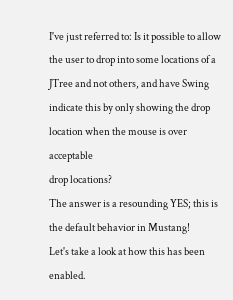I've just referred to: Is it possible to allow the user to drop into some locations of a JTree and not others, and have Swing indicate this by only showing the drop location when the mouse is over acceptable
drop locations?
The answer is a resounding YES; this is the default behavior in Mustang!
Let's take a look at how this has been enabled.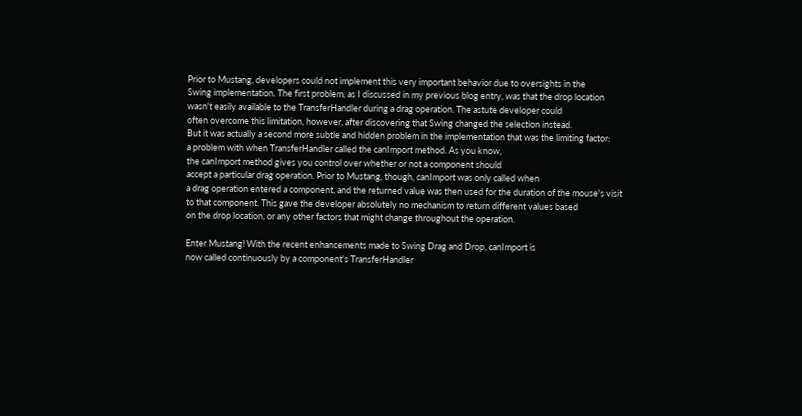Prior to Mustang, developers could not implement this very important behavior due to oversights in the
Swing implementation. The first problem, as I discussed in my previous blog entry, was that the drop location
wasn't easily available to the TransferHandler during a drag operation. The astute developer could
often overcome this limitation, however, after discovering that Swing changed the selection instead.
But it was actually a second more subtle and hidden problem in the implementation that was the limiting factor:
a problem with when TransferHandler called the canImport method. As you know,
the canImport method gives you control over whether or not a component should
accept a particular drag operation. Prior to Mustang, though, canImport was only called when
a drag operation entered a component, and the returned value was then used for the duration of the mouse's visit
to that component. This gave the developer absolutely no mechanism to return different values based
on the drop location, or any other factors that might change throughout the operation.

Enter Mustang! With the recent enhancements made to Swing Drag and Drop, canImport is
now called continuously by a component's TransferHandler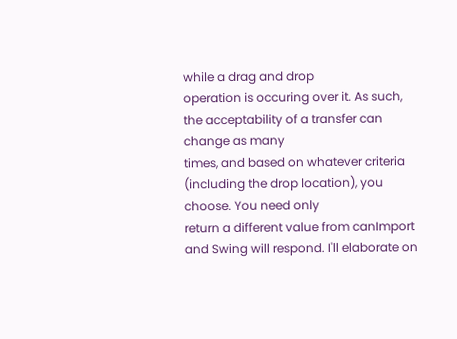while a drag and drop
operation is occuring over it. As such, the acceptability of a transfer can change as many
times, and based on whatever criteria (including the drop location), you choose. You need only
return a different value from canImport and Swing will respond. I'll elaborate on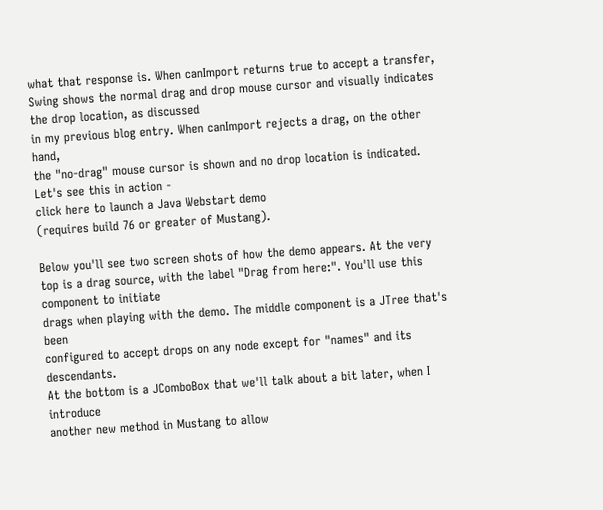what that response is. When canImport returns true to accept a transfer,
Swing shows the normal drag and drop mouse cursor and visually indicates the drop location, as discussed
in my previous blog entry. When canImport rejects a drag, on the other hand,
the "no-drag" mouse cursor is shown and no drop location is indicated. Let's see this in action -
click here to launch a Java Webstart demo
(requires build 76 or greater of Mustang).

Below you'll see two screen shots of how the demo appears. At the very
top is a drag source, with the label "Drag from here:". You'll use this component to initiate
drags when playing with the demo. The middle component is a JTree that's been
configured to accept drops on any node except for "names" and its descendants.
At the bottom is a JComboBox that we'll talk about a bit later, when I introduce
another new method in Mustang to allow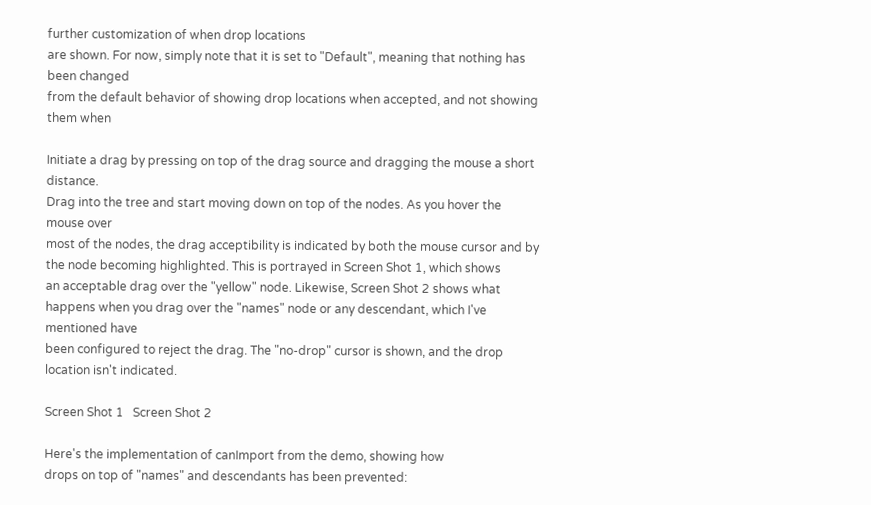further customization of when drop locations
are shown. For now, simply note that it is set to "Default", meaning that nothing has been changed
from the default behavior of showing drop locations when accepted, and not showing them when

Initiate a drag by pressing on top of the drag source and dragging the mouse a short distance.
Drag into the tree and start moving down on top of the nodes. As you hover the mouse over
most of the nodes, the drag acceptibility is indicated by both the mouse cursor and by
the node becoming highlighted. This is portrayed in Screen Shot 1, which shows
an acceptable drag over the "yellow" node. Likewise, Screen Shot 2 shows what
happens when you drag over the "names" node or any descendant, which I've mentioned have
been configured to reject the drag. The "no-drop" cursor is shown, and the drop location isn't indicated.

Screen Shot 1   Screen Shot 2

Here's the implementation of canImport from the demo, showing how
drops on top of "names" and descendants has been prevented: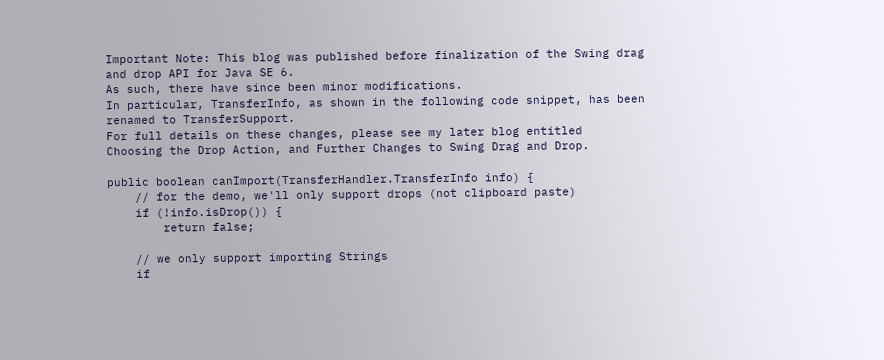Important Note: This blog was published before finalization of the Swing drag and drop API for Java SE 6.
As such, there have since been minor modifications.
In particular, TransferInfo, as shown in the following code snippet, has been renamed to TransferSupport.
For full details on these changes, please see my later blog entitled
Choosing the Drop Action, and Further Changes to Swing Drag and Drop.

public boolean canImport(TransferHandler.TransferInfo info) {
    // for the demo, we'll only support drops (not clipboard paste)
    if (!info.isDrop()) {
        return false;

    // we only support importing Strings
    if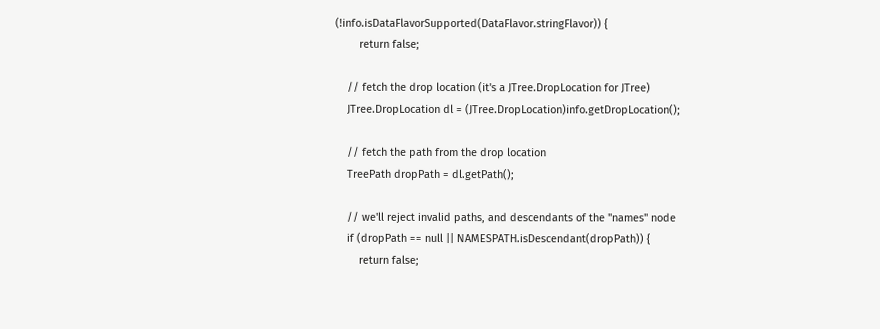(!info.isDataFlavorSupported(DataFlavor.stringFlavor)) {
        return false;

    // fetch the drop location (it's a JTree.DropLocation for JTree)
    JTree.DropLocation dl = (JTree.DropLocation)info.getDropLocation();

    // fetch the path from the drop location
    TreePath dropPath = dl.getPath();

    // we'll reject invalid paths, and descendants of the "names" node
    if (dropPath == null || NAMESPATH.isDescendant(dropPath)) {
        return false;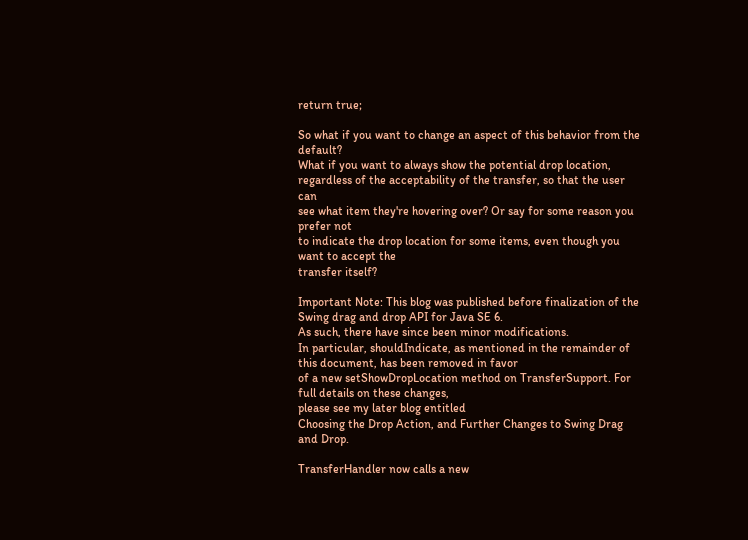return true;

So what if you want to change an aspect of this behavior from the default?
What if you want to always show the potential drop location,
regardless of the acceptability of the transfer, so that the user can
see what item they're hovering over? Or say for some reason you prefer not
to indicate the drop location for some items, even though you want to accept the
transfer itself?

Important Note: This blog was published before finalization of the Swing drag and drop API for Java SE 6.
As such, there have since been minor modifications.
In particular, shouldIndicate, as mentioned in the remainder of this document, has been removed in favor
of a new setShowDropLocation method on TransferSupport. For full details on these changes,
please see my later blog entitled
Choosing the Drop Action, and Further Changes to Swing Drag and Drop.

TransferHandler now calls a new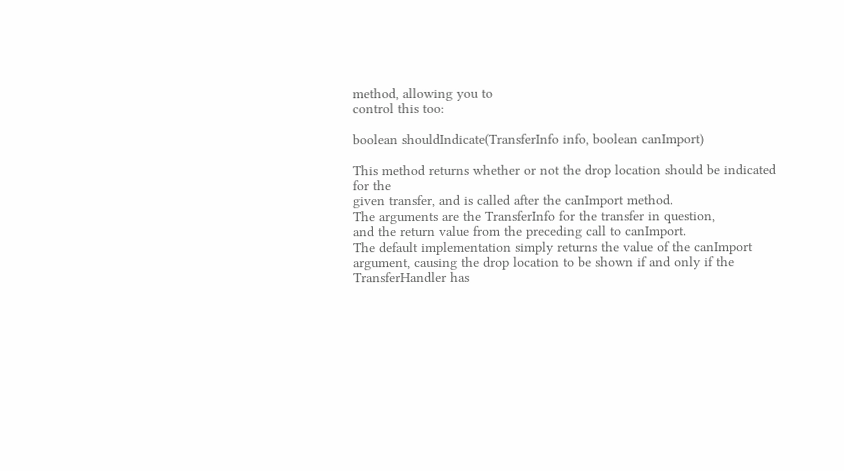method, allowing you to
control this too:

boolean shouldIndicate(TransferInfo info, boolean canImport)

This method returns whether or not the drop location should be indicated for the
given transfer, and is called after the canImport method.
The arguments are the TransferInfo for the transfer in question,
and the return value from the preceding call to canImport.
The default implementation simply returns the value of the canImport
argument, causing the drop location to be shown if and only if the
TransferHandler has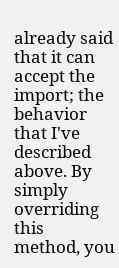already said that it can accept the
import; the behavior that I've described above. By simply overriding this
method, you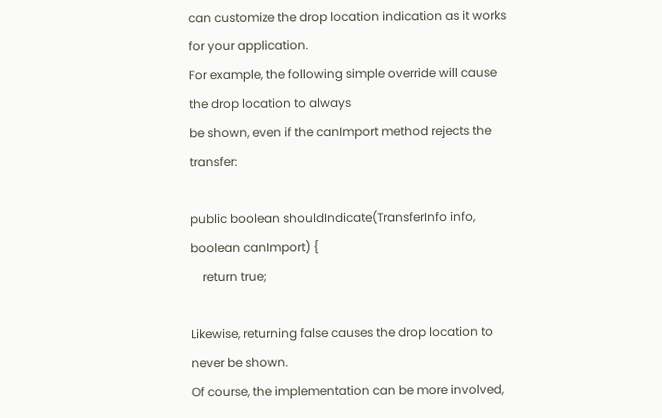can customize the drop location indication as it works for your application.
For example, the following simple override will cause the drop location to always
be shown, even if the canImport method rejects the transfer:

public boolean shouldIndicate(TransferInfo info, boolean canImport) {
    return true;

Likewise, returning false causes the drop location to never be shown.
Of course, the implementation can be more involved,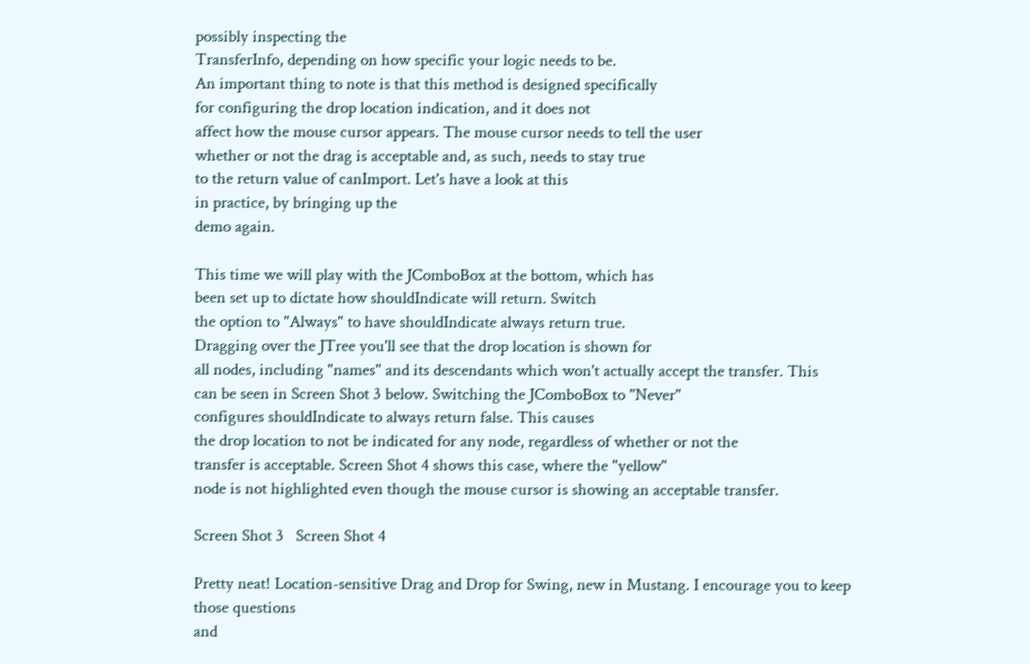possibly inspecting the
TransferInfo, depending on how specific your logic needs to be.
An important thing to note is that this method is designed specifically
for configuring the drop location indication, and it does not
affect how the mouse cursor appears. The mouse cursor needs to tell the user
whether or not the drag is acceptable and, as such, needs to stay true
to the return value of canImport. Let's have a look at this
in practice, by bringing up the
demo again.

This time we will play with the JComboBox at the bottom, which has
been set up to dictate how shouldIndicate will return. Switch
the option to "Always" to have shouldIndicate always return true.
Dragging over the JTree you'll see that the drop location is shown for
all nodes, including "names" and its descendants which won't actually accept the transfer. This
can be seen in Screen Shot 3 below. Switching the JComboBox to "Never"
configures shouldIndicate to always return false. This causes
the drop location to not be indicated for any node, regardless of whether or not the
transfer is acceptable. Screen Shot 4 shows this case, where the "yellow"
node is not highlighted even though the mouse cursor is showing an acceptable transfer.

Screen Shot 3   Screen Shot 4

Pretty neat! Location-sensitive Drag and Drop for Swing, new in Mustang. I encourage you to keep those questions
and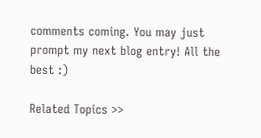comments coming. You may just prompt my next blog entry! All the best :)

Related Topics >>